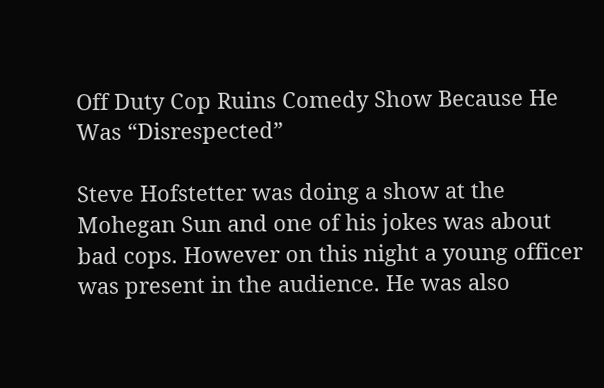Off Duty Cop Ruins Comedy Show Because He Was “Disrespected”

Steve Hofstetter was doing a show at the Mohegan Sun and one of his jokes was about bad cops. However on this night a young officer was present in the audience. He was also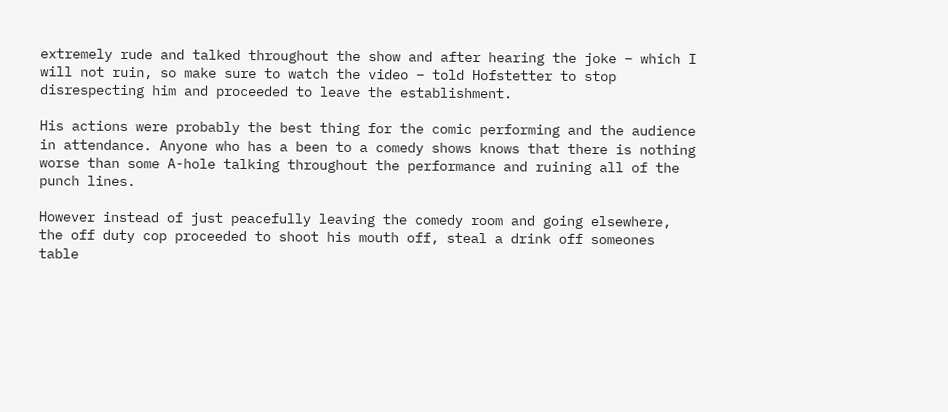extremely rude and talked throughout the show and after hearing the joke – which I will not ruin, so make sure to watch the video – told Hofstetter to stop disrespecting him and proceeded to leave the establishment.

His actions were probably the best thing for the comic performing and the audience in attendance. Anyone who has a been to a comedy shows knows that there is nothing worse than some A-hole talking throughout the performance and ruining all of the punch lines.

However instead of just peacefully leaving the comedy room and going elsewhere, the off duty cop proceeded to shoot his mouth off, steal a drink off someones table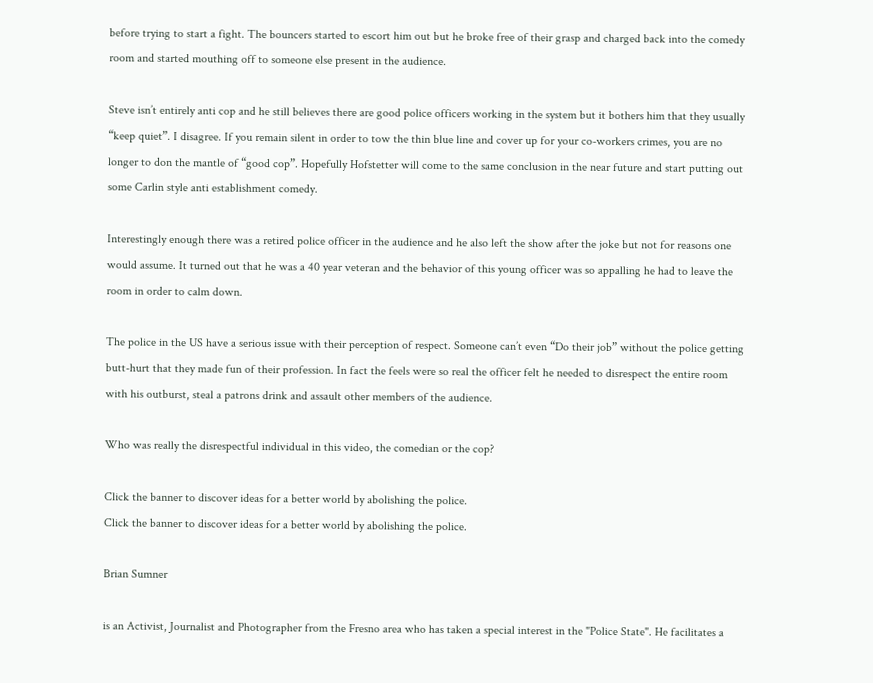before trying to start a fight. The bouncers started to escort him out but he broke free of their grasp and charged back into the comedy room and started mouthing off to someone else present in the audience.

Steve isn’t entirely anti cop and he still believes there are good police officers working in the system but it bothers him that they usually “keep quiet”. I disagree. If you remain silent in order to tow the thin blue line and cover up for your co-workers crimes, you are no longer to don the mantle of “good cop”. Hopefully Hofstetter will come to the same conclusion in the near future and start putting out some Carlin style anti establishment comedy.

Interestingly enough there was a retired police officer in the audience and he also left the show after the joke but not for reasons one would assume. It turned out that he was a 40 year veteran and the behavior of this young officer was so appalling he had to leave the room in order to calm down.

The police in the US have a serious issue with their perception of respect. Someone can’t even “Do their job” without the police getting butt-hurt that they made fun of their profession. In fact the feels were so real the officer felt he needed to disrespect the entire room with his outburst, steal a patrons drink and assault other members of the audience.

Who was really the disrespectful individual in this video, the comedian or the cop?

Click the banner to discover ideas for a better world by abolishing the police.
Click the banner to discover ideas for a better world by abolishing the police.

Brian Sumner

is an Activist, Journalist and Photographer from the Fresno area who has taken a special interest in the "Police State". He facilitates a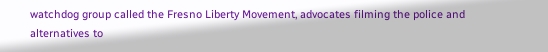watchdog group called the Fresno Liberty Movement, advocates filming the police and alternatives to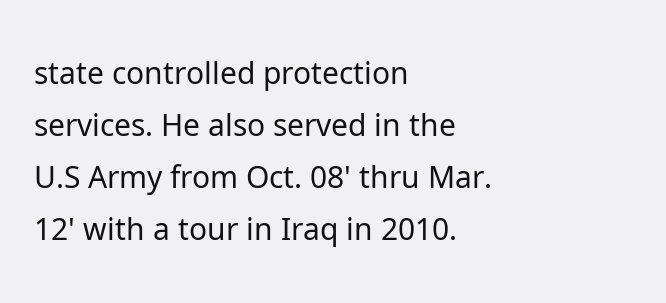state controlled protection services. He also served in the U.S Army from Oct. 08' thru Mar. 12' with a tour in Iraq in 2010.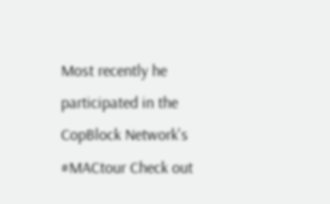Most recently he participated in the CopBlock Network's #MACtour Check out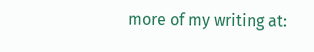more of my writing at: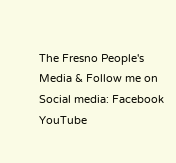The Fresno People's Media & Follow me on Social media: Facebook YouTube